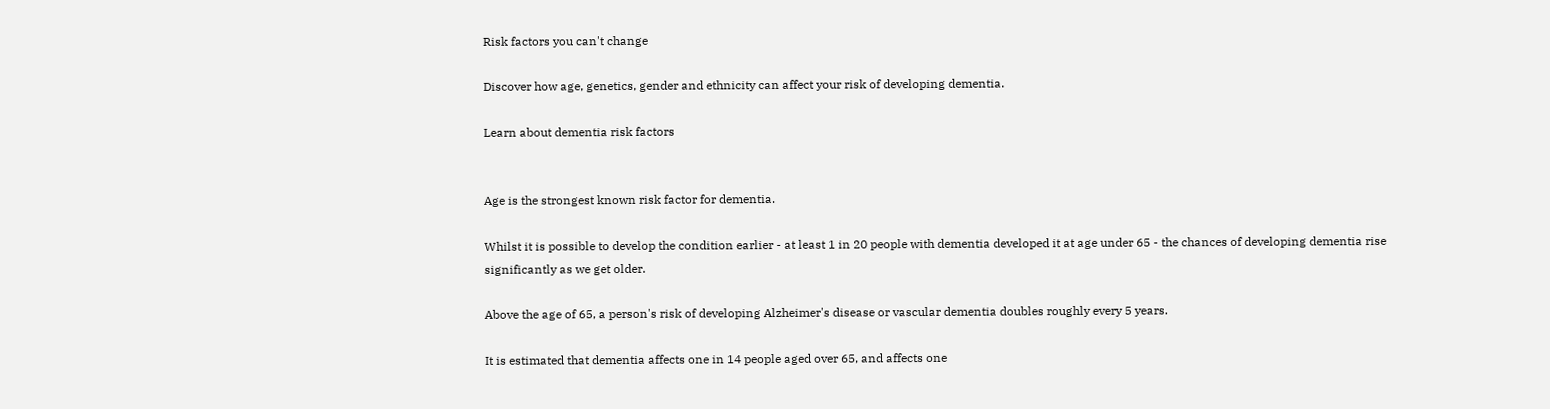Risk factors you can't change

Discover how age, genetics, gender and ethnicity can affect your risk of developing dementia.

Learn about dementia risk factors


Age is the strongest known risk factor for dementia.

Whilst it is possible to develop the condition earlier - at least 1 in 20 people with dementia developed it at age under 65 - the chances of developing dementia rise significantly as we get older.

Above the age of 65, a person's risk of developing Alzheimer's disease or vascular dementia doubles roughly every 5 years.

It is estimated that dementia affects one in 14 people aged over 65, and affects one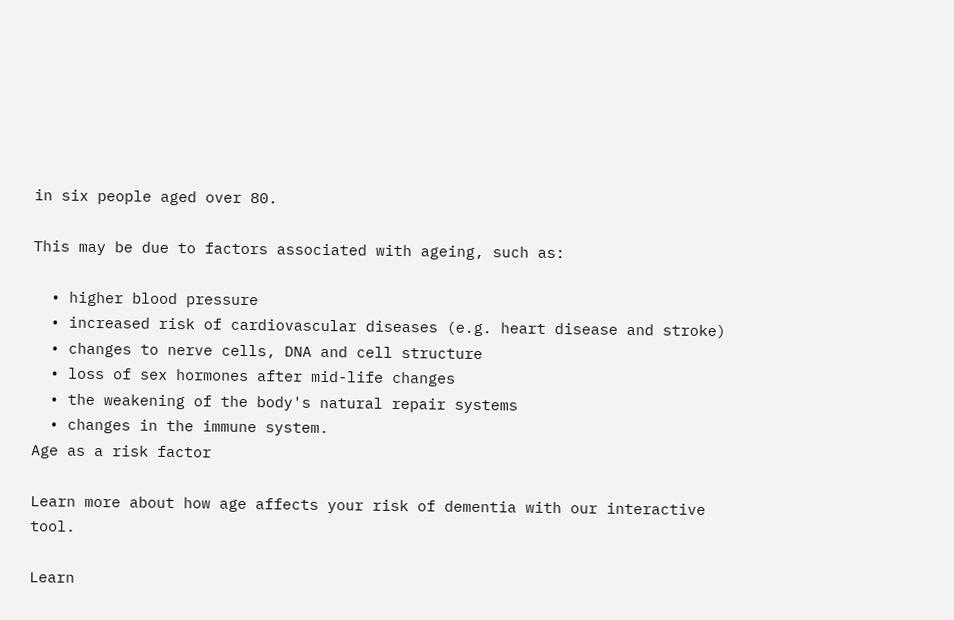in six people aged over 80.

This may be due to factors associated with ageing, such as:

  • higher blood pressure
  • increased risk of cardiovascular diseases (e.g. heart disease and stroke)
  • changes to nerve cells, DNA and cell structure
  • loss of sex hormones after mid-life changes
  • the weakening of the body's natural repair systems
  • changes in the immune system.
Age as a risk factor

Learn more about how age affects your risk of dementia with our interactive tool.

Learn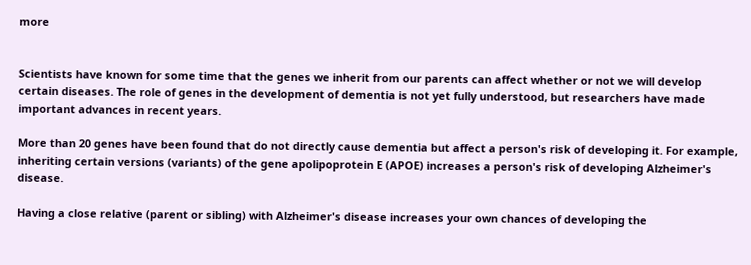more


Scientists have known for some time that the genes we inherit from our parents can affect whether or not we will develop certain diseases. The role of genes in the development of dementia is not yet fully understood, but researchers have made important advances in recent years.

More than 20 genes have been found that do not directly cause dementia but affect a person's risk of developing it. For example, inheriting certain versions (variants) of the gene apolipoprotein E (APOE) increases a person's risk of developing Alzheimer's disease.

Having a close relative (parent or sibling) with Alzheimer's disease increases your own chances of developing the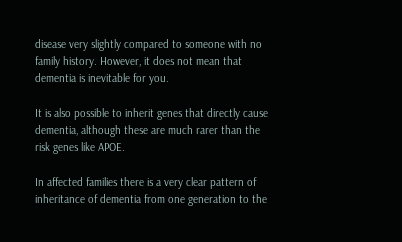disease very slightly compared to someone with no family history. However, it does not mean that dementia is inevitable for you.

It is also possible to inherit genes that directly cause dementia, although these are much rarer than the risk genes like APOE.

In affected families there is a very clear pattern of inheritance of dementia from one generation to the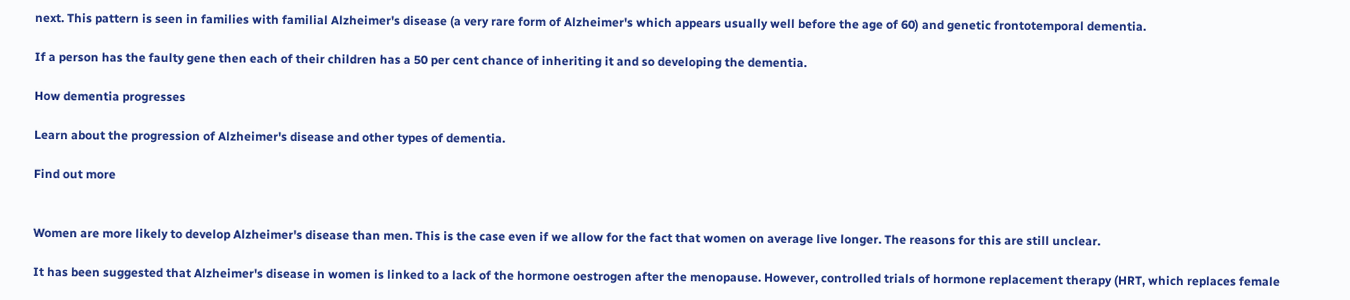next. This pattern is seen in families with familial Alzheimer's disease (a very rare form of Alzheimer's which appears usually well before the age of 60) and genetic frontotemporal dementia.

If a person has the faulty gene then each of their children has a 50 per cent chance of inheriting it and so developing the dementia.

How dementia progresses

Learn about the progression of Alzheimer's disease and other types of dementia.

Find out more


Women are more likely to develop Alzheimer's disease than men. This is the case even if we allow for the fact that women on average live longer. The reasons for this are still unclear.

It has been suggested that Alzheimer's disease in women is linked to a lack of the hormone oestrogen after the menopause. However, controlled trials of hormone replacement therapy (HRT, which replaces female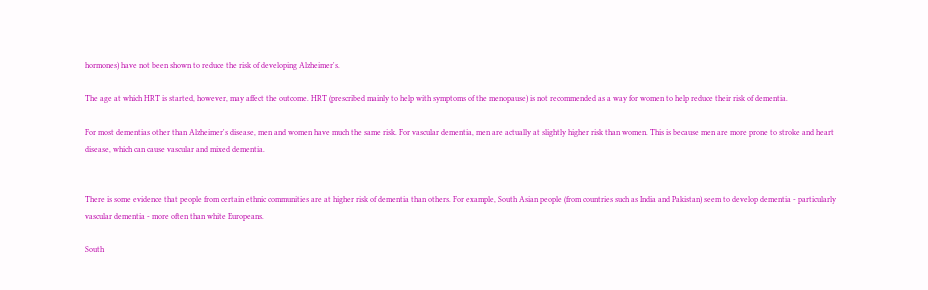hormones) have not been shown to reduce the risk of developing Alzheimer's.

The age at which HRT is started, however, may affect the outcome. HRT (prescribed mainly to help with symptoms of the menopause) is not recommended as a way for women to help reduce their risk of dementia.

For most dementias other than Alzheimer's disease, men and women have much the same risk. For vascular dementia, men are actually at slightly higher risk than women. This is because men are more prone to stroke and heart disease, which can cause vascular and mixed dementia.


There is some evidence that people from certain ethnic communities are at higher risk of dementia than others. For example, South Asian people (from countries such as India and Pakistan) seem to develop dementia - particularly vascular dementia - more often than white Europeans.

South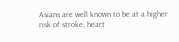Asians are well known to be at a higher risk of stroke, heart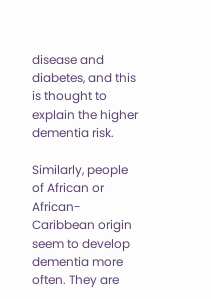disease and diabetes, and this is thought to explain the higher dementia risk.

Similarly, people of African or African-Caribbean origin seem to develop dementia more often. They are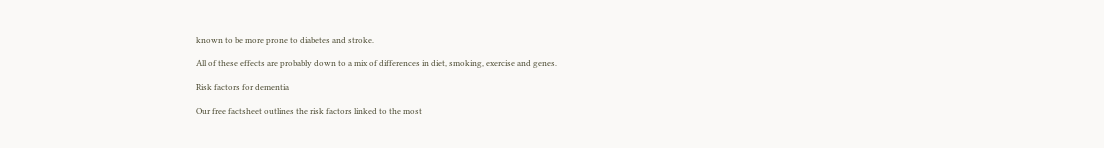known to be more prone to diabetes and stroke.

All of these effects are probably down to a mix of differences in diet, smoking, exercise and genes.

Risk factors for dementia

Our free factsheet outlines the risk factors linked to the most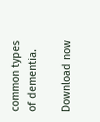common types of dementia.

Download now